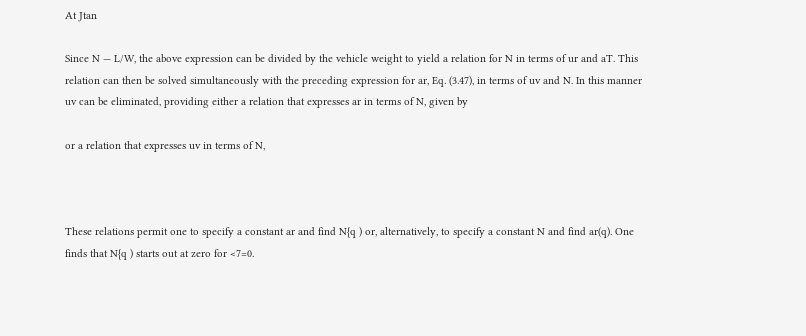At Jtan

Since N — L/W, the above expression can be divided by the vehicle weight to yield a relation for N in terms of ur and aT. This relation can then be solved simultaneously with the preceding expression for ar, Eq. (3.47), in terms of uv and N. In this manner uv can be eliminated, providing either a relation that expresses ar in terms of N, given by

or a relation that expresses uv in terms of N,



These relations permit one to specify a constant ar and find N{q ) or, alternatively, to specify a constant N and find ar(q). One finds that N{q ) starts out at zero for <7=0.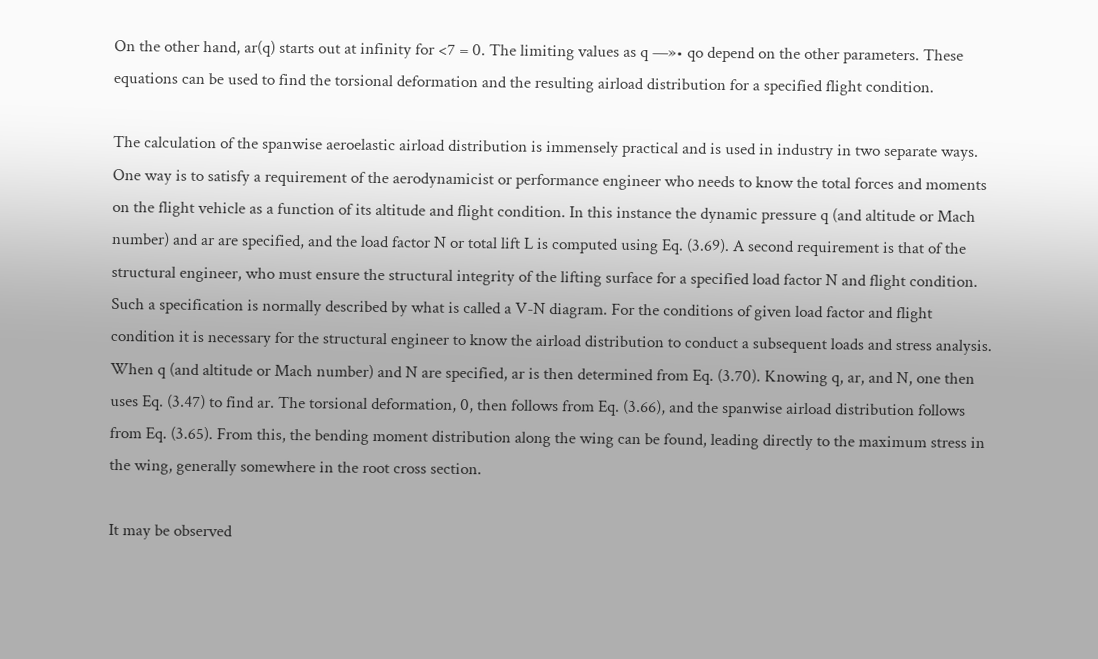On the other hand, ar(q) starts out at infinity for <7 = 0. The limiting values as q —»• qo depend on the other parameters. These equations can be used to find the torsional deformation and the resulting airload distribution for a specified flight condition.

The calculation of the spanwise aeroelastic airload distribution is immensely practical and is used in industry in two separate ways. One way is to satisfy a requirement of the aerodynamicist or performance engineer who needs to know the total forces and moments on the flight vehicle as a function of its altitude and flight condition. In this instance the dynamic pressure q (and altitude or Mach number) and ar are specified, and the load factor N or total lift L is computed using Eq. (3.69). A second requirement is that of the structural engineer, who must ensure the structural integrity of the lifting surface for a specified load factor N and flight condition. Such a specification is normally described by what is called a V-N diagram. For the conditions of given load factor and flight condition it is necessary for the structural engineer to know the airload distribution to conduct a subsequent loads and stress analysis. When q (and altitude or Mach number) and N are specified, ar is then determined from Eq. (3.70). Knowing q, ar, and N, one then uses Eq. (3.47) to find ar. The torsional deformation, 0, then follows from Eq. (3.66), and the spanwise airload distribution follows from Eq. (3.65). From this, the bending moment distribution along the wing can be found, leading directly to the maximum stress in the wing, generally somewhere in the root cross section.

It may be observed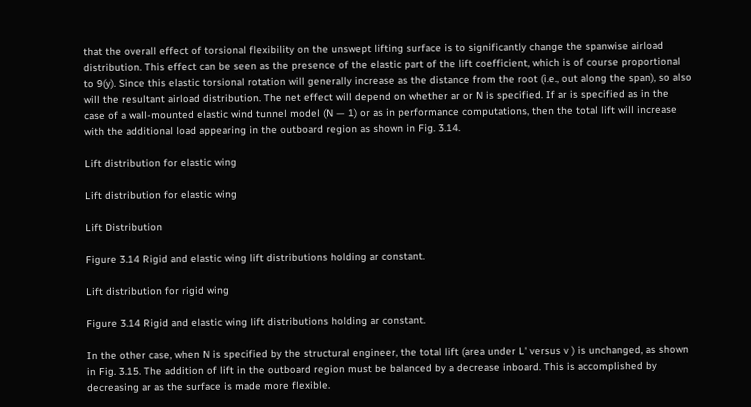that the overall effect of torsional flexibility on the unswept lifting surface is to significantly change the spanwise airload distribution. This effect can be seen as the presence of the elastic part of the lift coefficient, which is of course proportional to 9(y). Since this elastic torsional rotation will generally increase as the distance from the root (i.e., out along the span), so also will the resultant airload distribution. The net effect will depend on whether ar or N is specified. If ar is specified as in the case of a wall-mounted elastic wind tunnel model (N — 1) or as in performance computations, then the total lift will increase with the additional load appearing in the outboard region as shown in Fig. 3.14.

Lift distribution for elastic wing

Lift distribution for elastic wing

Lift Distribution

Figure 3.14 Rigid and elastic wing lift distributions holding ar constant.

Lift distribution for rigid wing

Figure 3.14 Rigid and elastic wing lift distributions holding ar constant.

In the other case, when N is specified by the structural engineer, the total lift (area under L' versus v ) is unchanged, as shown in Fig. 3.15. The addition of lift in the outboard region must be balanced by a decrease inboard. This is accomplished by decreasing ar as the surface is made more flexible.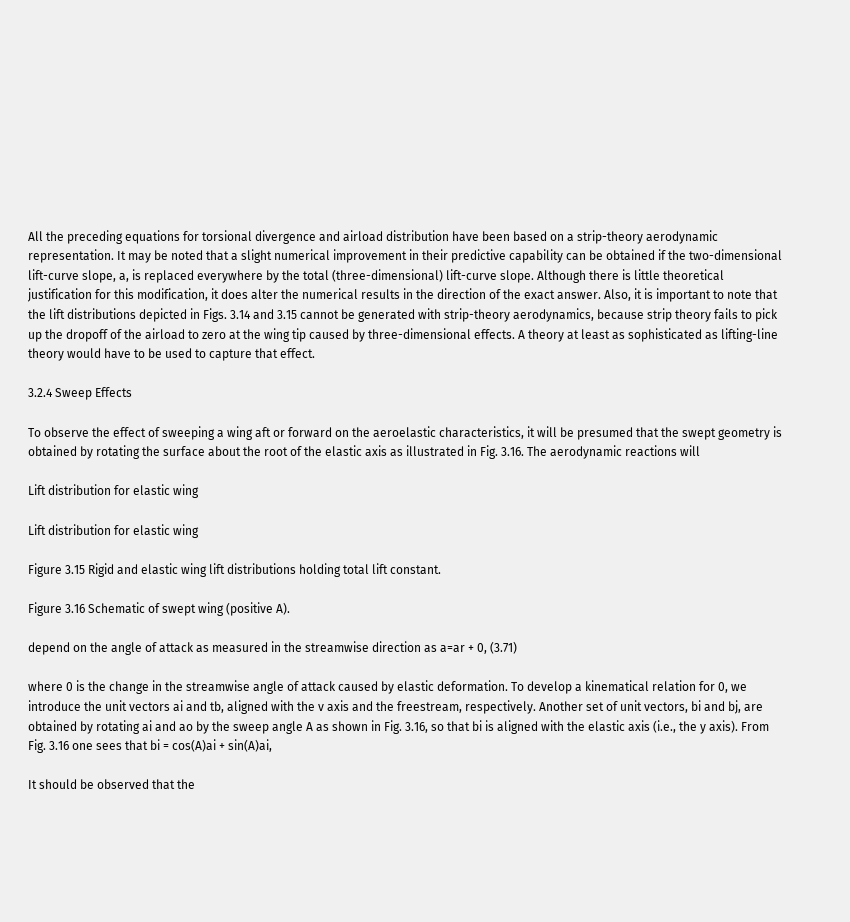All the preceding equations for torsional divergence and airload distribution have been based on a strip-theory aerodynamic representation. It may be noted that a slight numerical improvement in their predictive capability can be obtained if the two-dimensional lift-curve slope, a, is replaced everywhere by the total (three-dimensional) lift-curve slope. Although there is little theoretical justification for this modification, it does alter the numerical results in the direction of the exact answer. Also, it is important to note that the lift distributions depicted in Figs. 3.14 and 3.15 cannot be generated with strip-theory aerodynamics, because strip theory fails to pick up the dropoff of the airload to zero at the wing tip caused by three-dimensional effects. A theory at least as sophisticated as lifting-line theory would have to be used to capture that effect.

3.2.4 Sweep Effects

To observe the effect of sweeping a wing aft or forward on the aeroelastic characteristics, it will be presumed that the swept geometry is obtained by rotating the surface about the root of the elastic axis as illustrated in Fig. 3.16. The aerodynamic reactions will

Lift distribution for elastic wing

Lift distribution for elastic wing

Figure 3.15 Rigid and elastic wing lift distributions holding total lift constant.

Figure 3.16 Schematic of swept wing (positive A).

depend on the angle of attack as measured in the streamwise direction as a=ar + 0, (3.71)

where 0 is the change in the streamwise angle of attack caused by elastic deformation. To develop a kinematical relation for 0, we introduce the unit vectors ai and tb, aligned with the v axis and the freestream, respectively. Another set of unit vectors, bi and bj, are obtained by rotating ai and ao by the sweep angle A as shown in Fig. 3.16, so that bi is aligned with the elastic axis (i.e., the y axis). From Fig. 3.16 one sees that bi = cos(A)ai + sin(A)ai,

It should be observed that the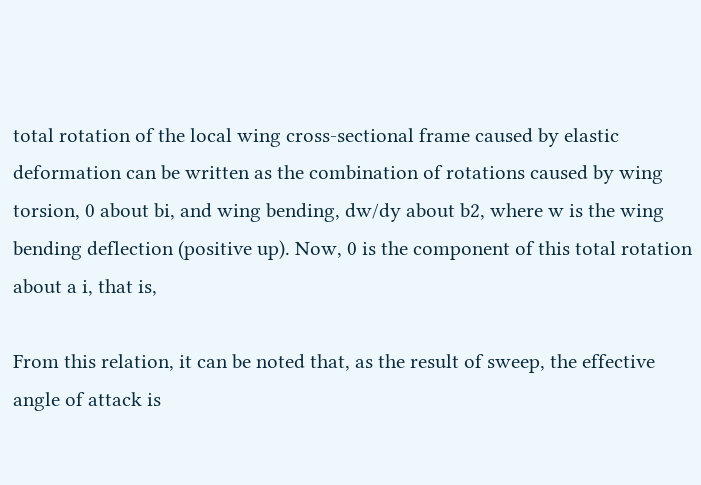total rotation of the local wing cross-sectional frame caused by elastic deformation can be written as the combination of rotations caused by wing torsion, 0 about bi, and wing bending, dw/dy about b2, where w is the wing bending deflection (positive up). Now, 0 is the component of this total rotation about a i, that is,

From this relation, it can be noted that, as the result of sweep, the effective angle of attack is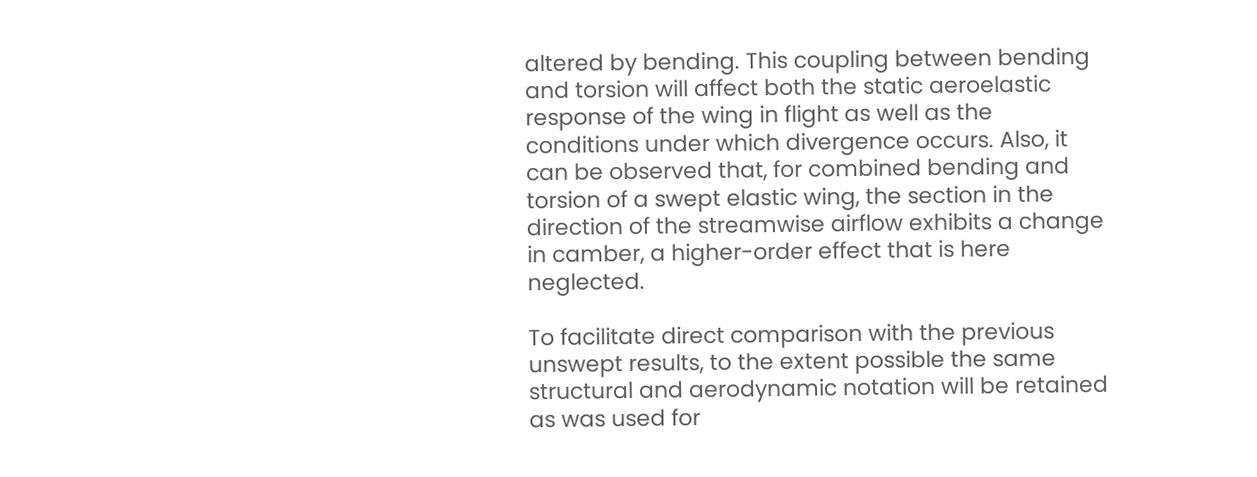altered by bending. This coupling between bending and torsion will affect both the static aeroelastic response of the wing in flight as well as the conditions under which divergence occurs. Also, it can be observed that, for combined bending and torsion of a swept elastic wing, the section in the direction of the streamwise airflow exhibits a change in camber, a higher-order effect that is here neglected.

To facilitate direct comparison with the previous unswept results, to the extent possible the same structural and aerodynamic notation will be retained as was used for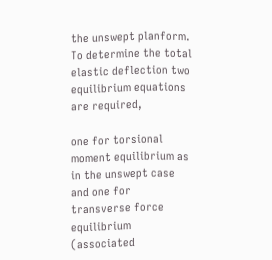the unswept planform. To determine the total elastic deflection two equilibrium equations are required,

one for torsional moment equilibrium as in the unswept case and one for transverse force equilibrium (associated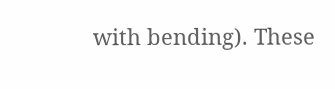with bending). These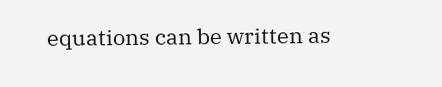equations can be written as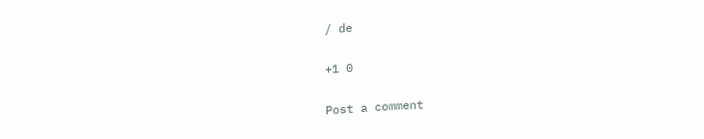/ de

+1 0

Post a comment